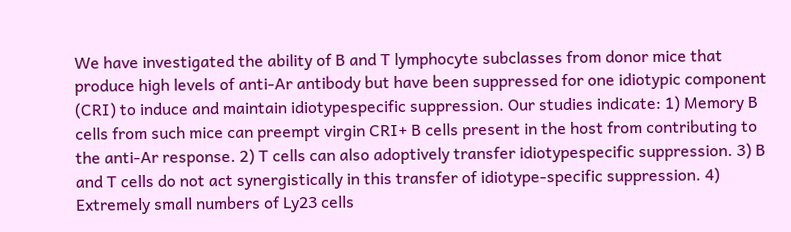We have investigated the ability of B and T lymphocyte subclasses from donor mice that produce high levels of anti-Ar antibody but have been suppressed for one idiotypic component (CRI) to induce and maintain idiotypespecific suppression. Our studies indicate: 1) Memory B cells from such mice can preempt virgin CRI+ B cells present in the host from contributing to the anti-Ar response. 2) T cells can also adoptively transfer idiotypespecific suppression. 3) B and T cells do not act synergistically in this transfer of idiotype-specific suppression. 4) Extremely small numbers of Ly23 cells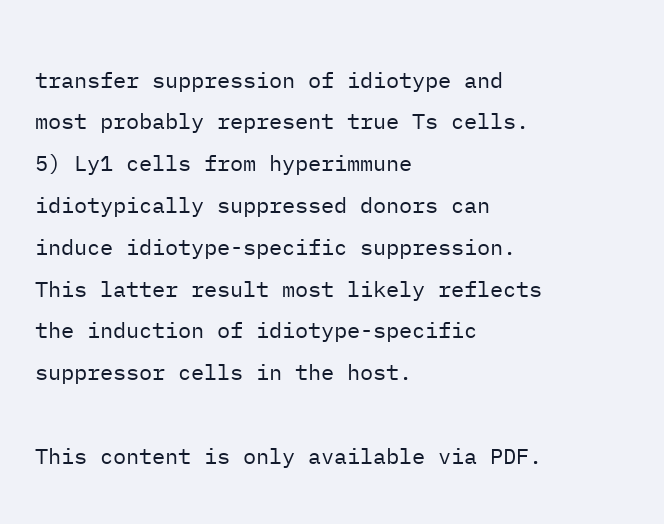transfer suppression of idiotype and most probably represent true Ts cells. 5) Ly1 cells from hyperimmune idiotypically suppressed donors can induce idiotype-specific suppression. This latter result most likely reflects the induction of idiotype-specific suppressor cells in the host.

This content is only available via PDF.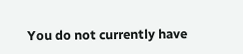You do not currently have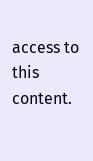access to this content.